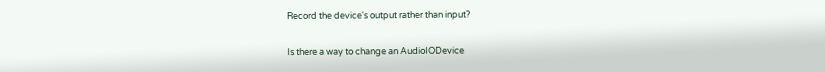Record the device's output rather than input?

Is there a way to change an AudioIODevice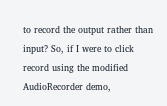to record the output rather than input? So, if I were to click record using the modified AudioRecorder demo,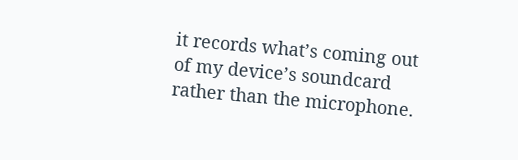it records what’s coming out of my device’s soundcard rather than the microphone.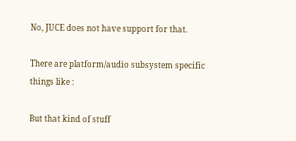No, JUCE does not have support for that.

There are platform/audio subsystem specific things like :

But that kind of stuff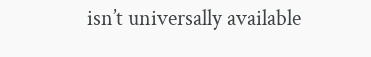isn’t universally available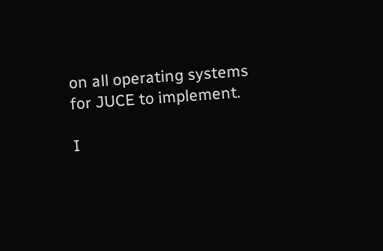on all operating systems for JUCE to implement.

I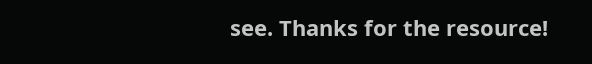see. Thanks for the resource!